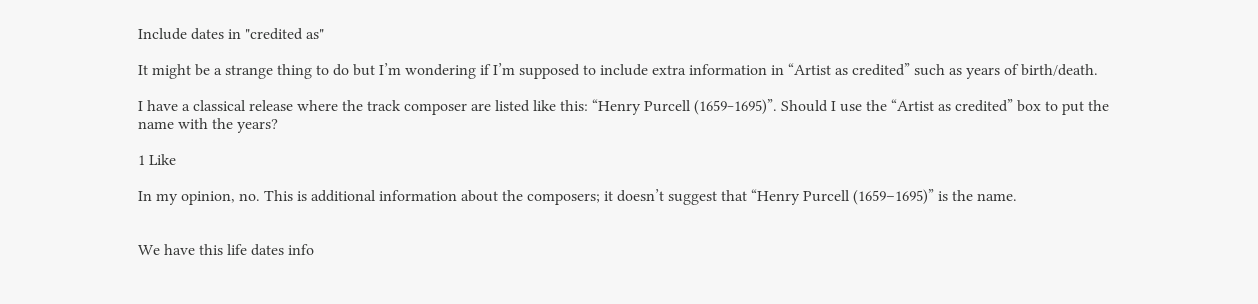Include dates in "credited as"

It might be a strange thing to do but I’m wondering if I’m supposed to include extra information in “Artist as credited” such as years of birth/death.

I have a classical release where the track composer are listed like this: “Henry Purcell (1659‒1695)”. Should I use the “Artist as credited” box to put the name with the years?

1 Like

In my opinion, no. This is additional information about the composers; it doesn’t suggest that “Henry Purcell (1659–1695)” is the name.


We have this life dates info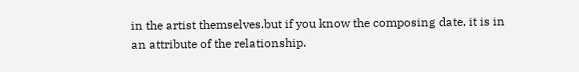in the artist themselves.but if you know the composing date, it is in an attribute of the relationship.